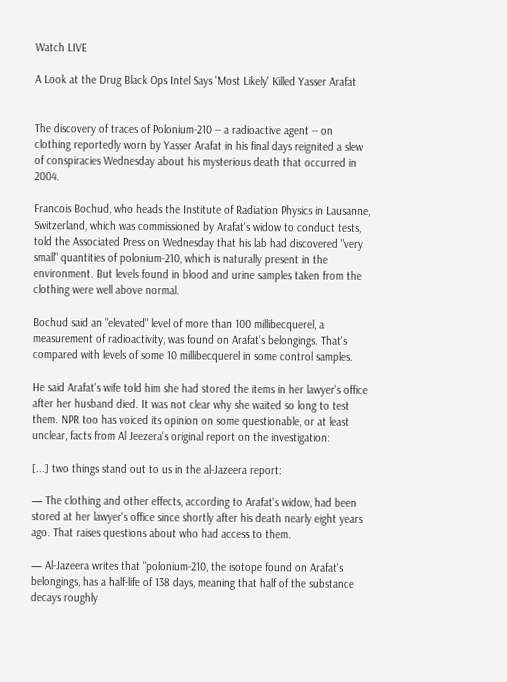Watch LIVE

A Look at the Drug Black Ops Intel Says 'Most Likely' Killed Yasser Arafat


The discovery of traces of Polonium-210 -- a radioactive agent -- on clothing reportedly worn by Yasser Arafat in his final days reignited a slew of conspiracies Wednesday about his mysterious death that occurred in 2004.

Francois Bochud, who heads the Institute of Radiation Physics in Lausanne, Switzerland, which was commissioned by Arafat's widow to conduct tests, told the Associated Press on Wednesday that his lab had discovered "very small" quantities of polonium-210, which is naturally present in the environment. But levels found in blood and urine samples taken from the clothing were well above normal.

Bochud said an "elevated" level of more than 100 millibecquerel, a measurement of radioactivity, was found on Arafat's belongings. That's compared with levels of some 10 millibecquerel in some control samples.

He said Arafat's wife told him she had stored the items in her lawyer's office after her husband died. It was not clear why she waited so long to test them. NPR too has voiced its opinion on some questionable, or at least unclear, facts from Al Jeezera's original report on the investigation:

[...] two things stand out to us in the al-Jazeera report:

— The clothing and other effects, according to Arafat's widow, had been stored at her lawyer's office since shortly after his death nearly eight years ago. That raises questions about who had access to them.

— Al-Jazeera writes that "polonium-210, the isotope found on Arafat's belongings, has a half-life of 138 days, meaning that half of the substance decays roughly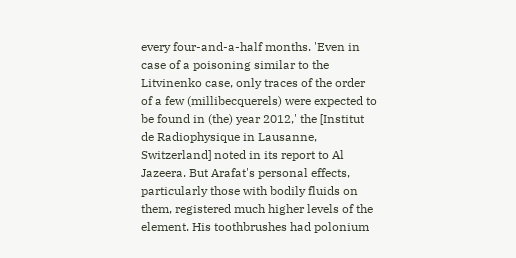every four-and-a-half months. 'Even in case of a poisoning similar to the Litvinenko case, only traces of the order of a few (millibecquerels) were expected to be found in (the) year 2012,' the [Institut de Radiophysique in Lausanne, Switzerland] noted in its report to Al Jazeera. But Arafat's personal effects, particularly those with bodily fluids on them, registered much higher levels of the element. His toothbrushes had polonium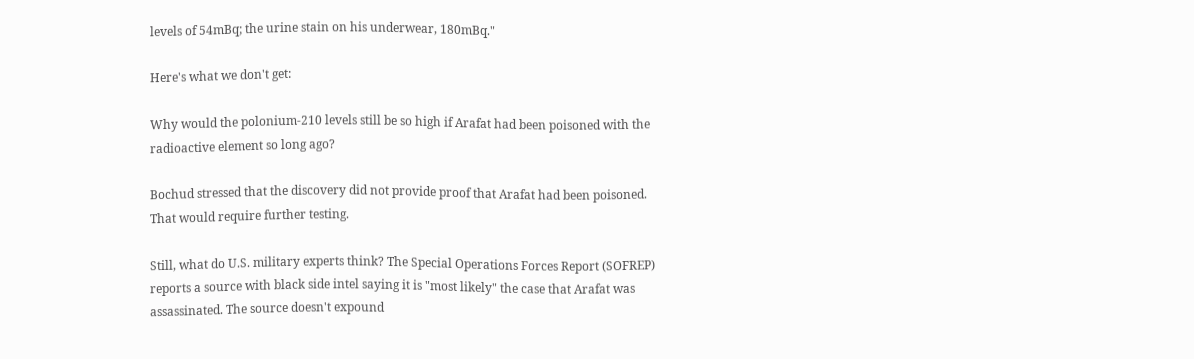levels of 54mBq; the urine stain on his underwear, 180mBq."

Here's what we don't get:

Why would the polonium-210 levels still be so high if Arafat had been poisoned with the radioactive element so long ago?

Bochud stressed that the discovery did not provide proof that Arafat had been poisoned. That would require further testing.

Still, what do U.S. military experts think? The Special Operations Forces Report (SOFREP) reports a source with black side intel saying it is "most likely" the case that Arafat was assassinated. The source doesn't expound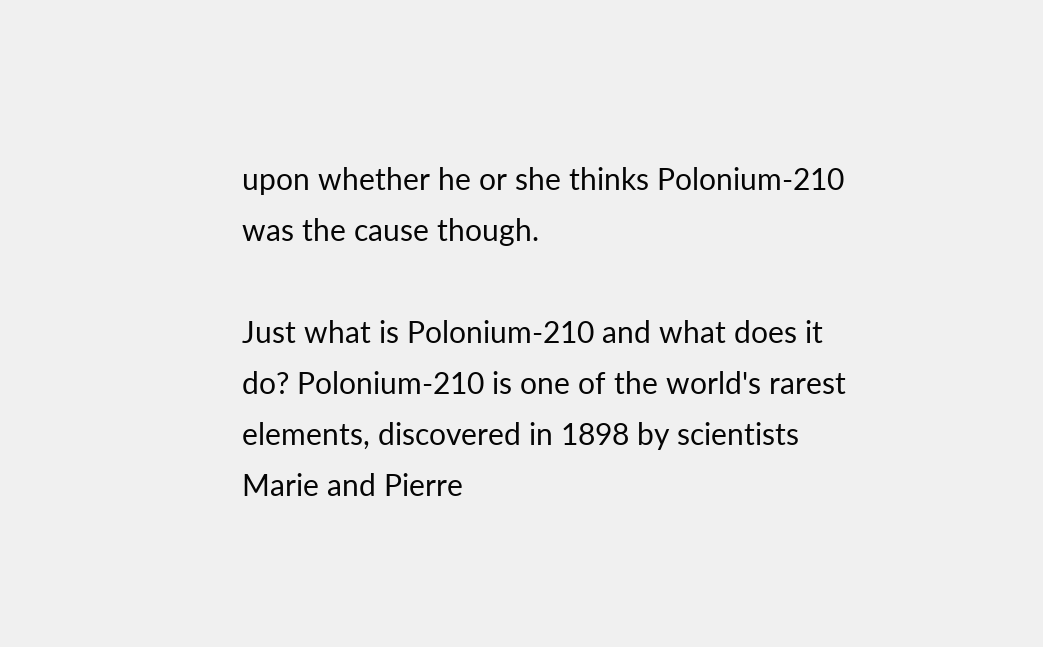upon whether he or she thinks Polonium-210 was the cause though.

Just what is Polonium-210 and what does it do? Polonium-210 is one of the world's rarest elements, discovered in 1898 by scientists Marie and Pierre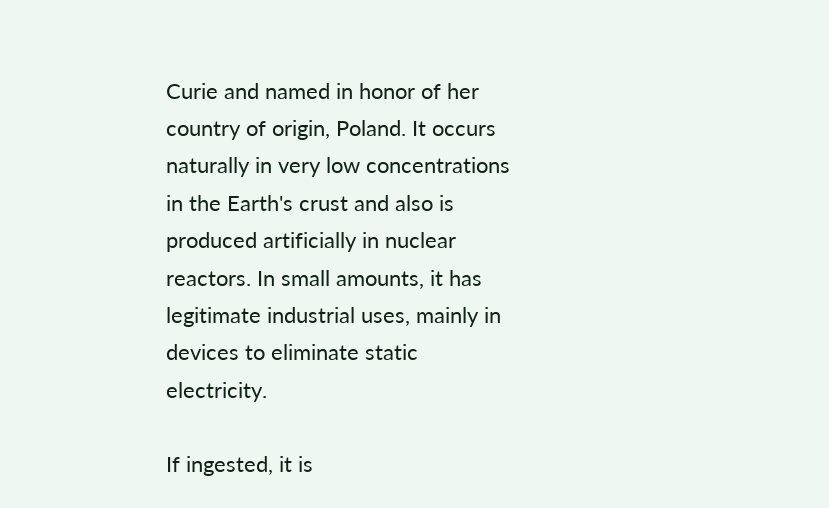Curie and named in honor of her country of origin, Poland. It occurs naturally in very low concentrations in the Earth's crust and also is produced artificially in nuclear reactors. In small amounts, it has legitimate industrial uses, mainly in devices to eliminate static electricity.

If ingested, it is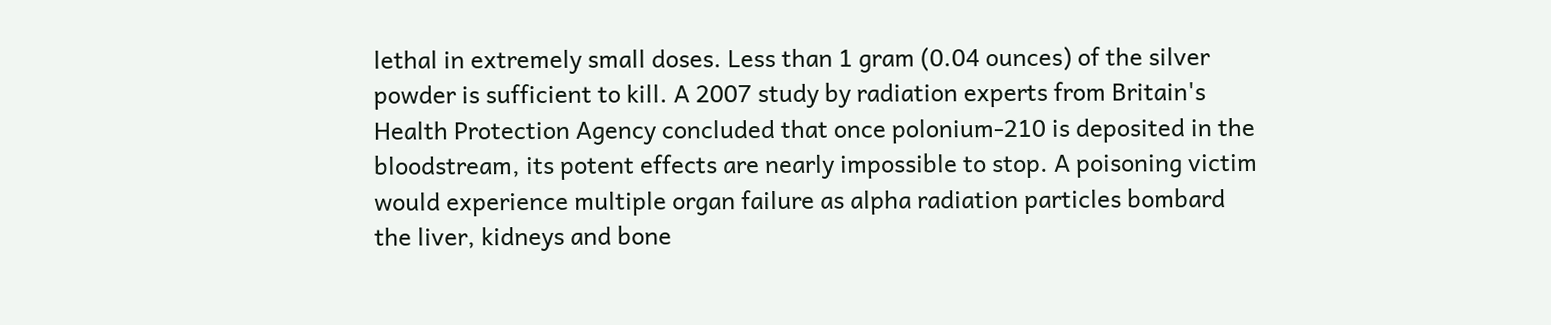lethal in extremely small doses. Less than 1 gram (0.04 ounces) of the silver powder is sufficient to kill. A 2007 study by radiation experts from Britain's Health Protection Agency concluded that once polonium-210 is deposited in the bloodstream, its potent effects are nearly impossible to stop. A poisoning victim would experience multiple organ failure as alpha radiation particles bombard the liver, kidneys and bone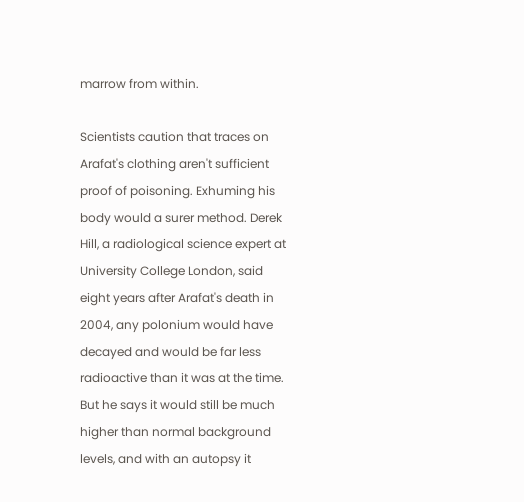marrow from within.

Scientists caution that traces on Arafat's clothing aren't sufficient proof of poisoning. Exhuming his body would a surer method. Derek Hill, a radiological science expert at University College London, said eight years after Arafat's death in 2004, any polonium would have decayed and would be far less radioactive than it was at the time. But he says it would still be much higher than normal background levels, and with an autopsy it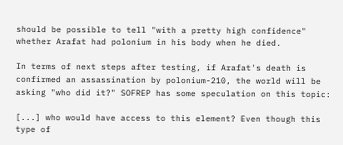should be possible to tell "with a pretty high confidence" whether Arafat had polonium in his body when he died.

In terms of next steps after testing, if Arafat's death is confirmed an assassination by polonium-210, the world will be asking "who did it?" SOFREP has some speculation on this topic:

[...] who would have access to this element? Even though this type of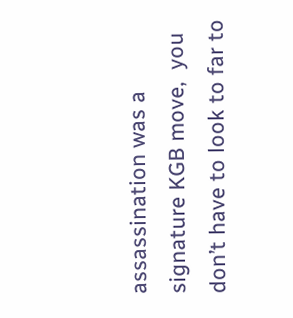assassination was a signature KGB move,  you don’t have to look to far to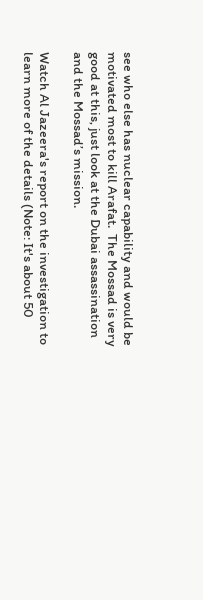see who else has nuclear capability and would be motivated most to kill Arafat.  The Mossad is very good at this, just look at the Dubai assassination and the Mossad’s mission.

Watch Al Jazeera's report on the investigation to learn more of the details (Note: It's about 50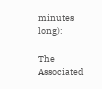minutes long):

The Associated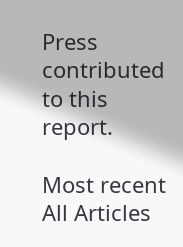Press contributed to this report.

Most recent
All Articles